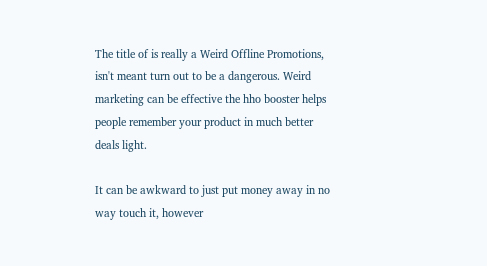The title of is really a Weird Offline Promotions, isn't meant turn out to be a dangerous. Weird marketing can be effective the hho booster helps people remember your product in much better deals light.

It can be awkward to just put money away in no way touch it, however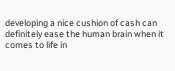developing a nice cushion of cash can definitely ease the human brain when it comes to life in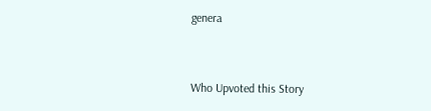genera


Who Upvoted this Story